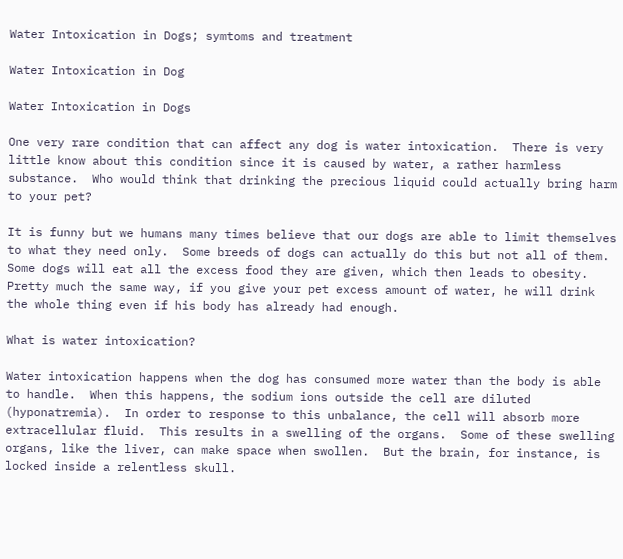Water Intoxication in Dogs; symtoms and treatment

Water Intoxication in Dog

Water Intoxication in Dogs

One very rare condition that can affect any dog is water intoxication.  There is very little know about this condition since it is caused by water, a rather harmless substance.  Who would think that drinking the precious liquid could actually bring harm to your pet?

It is funny but we humans many times believe that our dogs are able to limit themselves to what they need only.  Some breeds of dogs can actually do this but not all of them.  Some dogs will eat all the excess food they are given, which then leads to obesity.  Pretty much the same way, if you give your pet excess amount of water, he will drink the whole thing even if his body has already had enough.

What is water intoxication?

Water intoxication happens when the dog has consumed more water than the body is able to handle.  When this happens, the sodium ions outside the cell are diluted (hyponatremia).  In order to response to this unbalance, the cell will absorb more extracellular fluid.  This results in a swelling of the organs.  Some of these swelling organs, like the liver, can make space when swollen.  But the brain, for instance, is locked inside a relentless skull.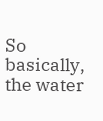So basically, the water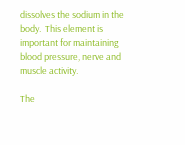dissolves the sodium in the body.  This element is important for maintaining blood pressure, nerve and muscle activity.

The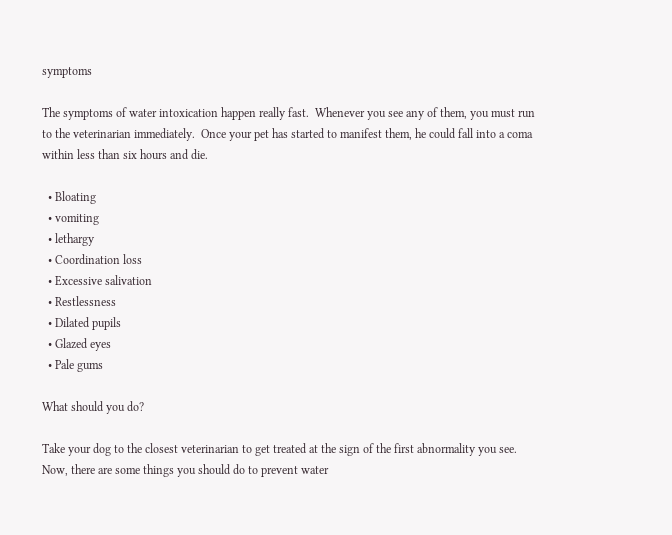symptoms

The symptoms of water intoxication happen really fast.  Whenever you see any of them, you must run to the veterinarian immediately.  Once your pet has started to manifest them, he could fall into a coma within less than six hours and die.

  • Bloating
  • vomiting
  • lethargy
  • Coordination loss
  • Excessive salivation
  • Restlessness
  • Dilated pupils
  • Glazed eyes
  • Pale gums

What should you do?

Take your dog to the closest veterinarian to get treated at the sign of the first abnormality you see.  Now, there are some things you should do to prevent water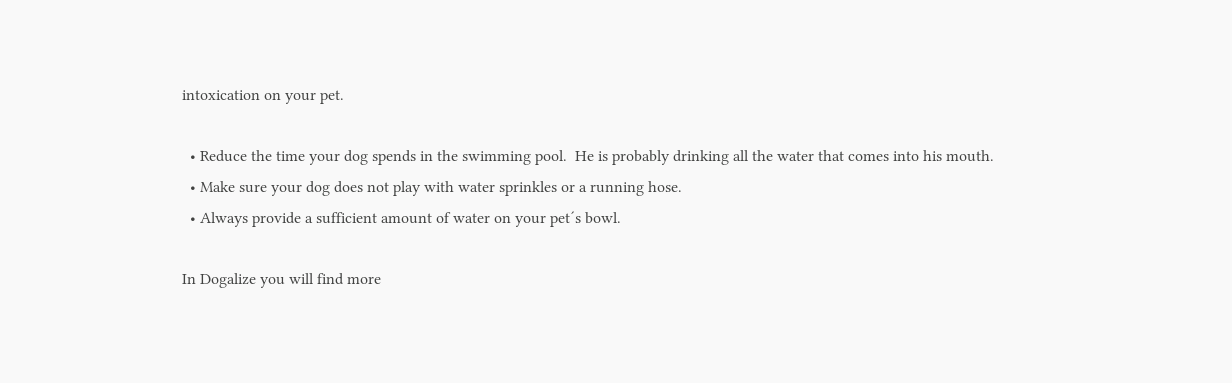intoxication on your pet.

  • Reduce the time your dog spends in the swimming pool.  He is probably drinking all the water that comes into his mouth.
  • Make sure your dog does not play with water sprinkles or a running hose.
  • Always provide a sufficient amount of water on your pet´s bowl.

In Dogalize you will find more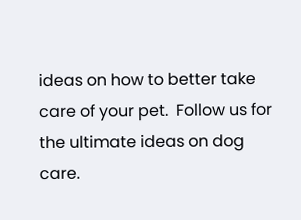ideas on how to better take care of your pet.  Follow us for the ultimate ideas on dog care.